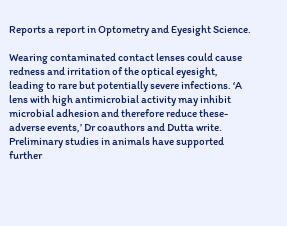Reports a report in Optometry and Eyesight Science.

Wearing contaminated contact lenses could cause redness and irritation of the optical eyesight, leading to rare but potentially severe infections. ‘A lens with high antimicrobial activity may inhibit microbial adhesion and therefore reduce these-adverse events,’ Dr coauthors and Dutta write. Preliminary studies in animals have supported further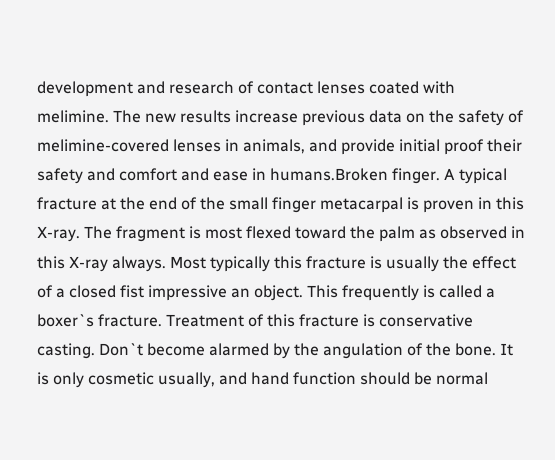development and research of contact lenses coated with melimine. The new results increase previous data on the safety of melimine-covered lenses in animals, and provide initial proof their safety and comfort and ease in humans.Broken finger. A typical fracture at the end of the small finger metacarpal is proven in this X-ray. The fragment is most flexed toward the palm as observed in this X-ray always. Most typically this fracture is usually the effect of a closed fist impressive an object. This frequently is called a boxer`s fracture. Treatment of this fracture is conservative casting. Don`t become alarmed by the angulation of the bone. It is only cosmetic usually, and hand function should be normal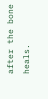after the bone heals.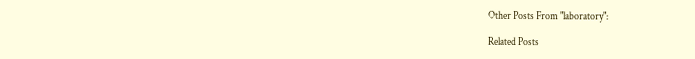Other Posts From "laboratory":

Related Posts